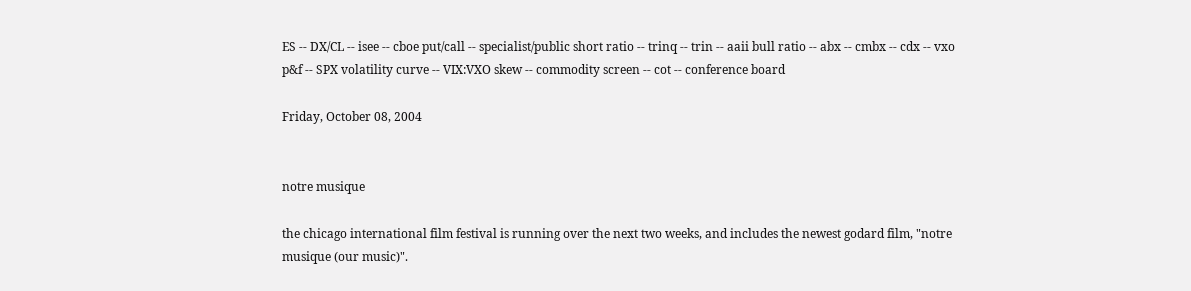ES -- DX/CL -- isee -- cboe put/call -- specialist/public short ratio -- trinq -- trin -- aaii bull ratio -- abx -- cmbx -- cdx -- vxo p&f -- SPX volatility curve -- VIX:VXO skew -- commodity screen -- cot -- conference board

Friday, October 08, 2004


notre musique

the chicago international film festival is running over the next two weeks, and includes the newest godard film, "notre musique (our music)".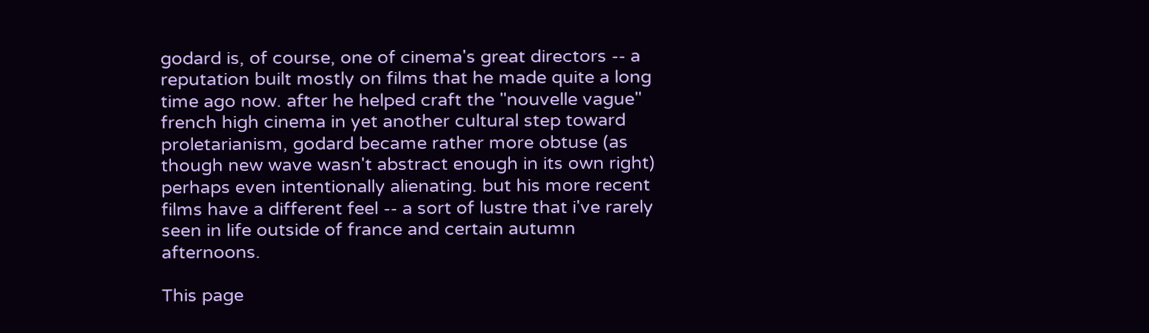godard is, of course, one of cinema's great directors -- a reputation built mostly on films that he made quite a long time ago now. after he helped craft the "nouvelle vague" french high cinema in yet another cultural step toward proletarianism, godard became rather more obtuse (as though new wave wasn't abstract enough in its own right) perhaps even intentionally alienating. but his more recent films have a different feel -- a sort of lustre that i've rarely seen in life outside of france and certain autumn afternoons.

This page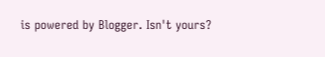is powered by Blogger. Isn't yours?